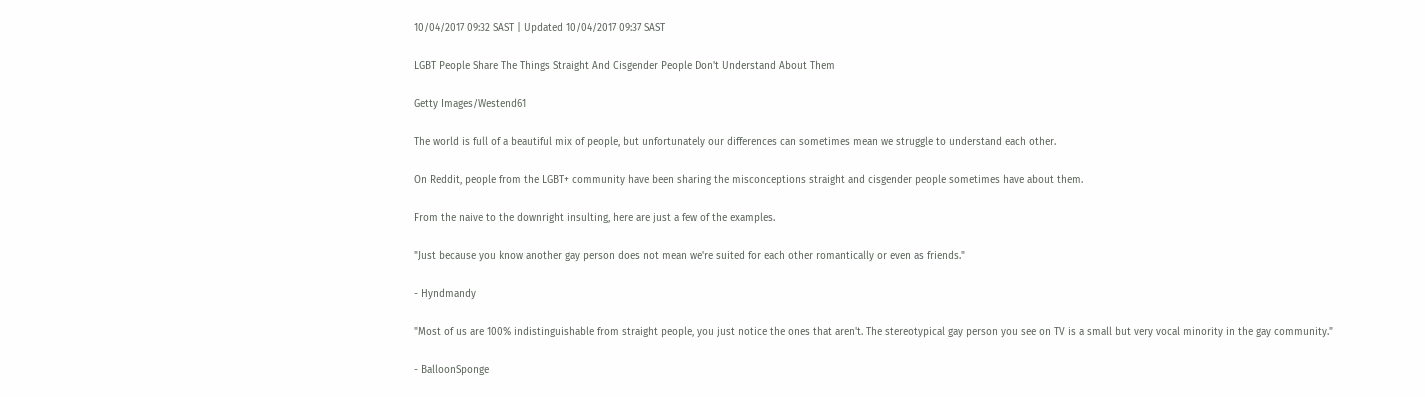10/04/2017 09:32 SAST | Updated 10/04/2017 09:37 SAST

LGBT People Share The Things Straight And Cisgender People Don't Understand About Them

Getty Images/Westend61

The world is full of a beautiful mix of people, but unfortunately our differences can sometimes mean we struggle to understand each other.

On Reddit, people from the LGBT+ community have been sharing the misconceptions straight and cisgender people sometimes have about them.

From the naive to the downright insulting, here are just a few of the examples.

"Just because you know another gay person does not mean we're suited for each other romantically or even as friends."

- Hyndmandy

"Most of us are 100% indistinguishable from straight people, you just notice the ones that aren't. The stereotypical gay person you see on TV is a small but very vocal minority in the gay community."

- BalloonSponge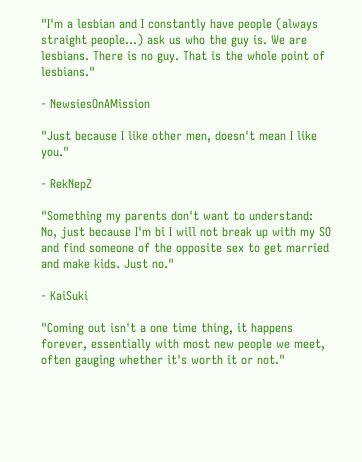"I'm a lesbian and I constantly have people (always straight people...) ask us who the guy is. We are lesbians. There is no guy. That is the whole point of lesbians."

- NewsiesOnAMission

"Just because I like other men, doesn't mean I like you."

- RekNepZ

"Something my parents don't want to understand: No, just because I'm bi I will not break up with my SO and find someone of the opposite sex to get married and make kids. Just no."

- KaiSuki

"Coming out isn't a one time thing, it happens forever, essentially with most new people we meet, often gauging whether it's worth it or not."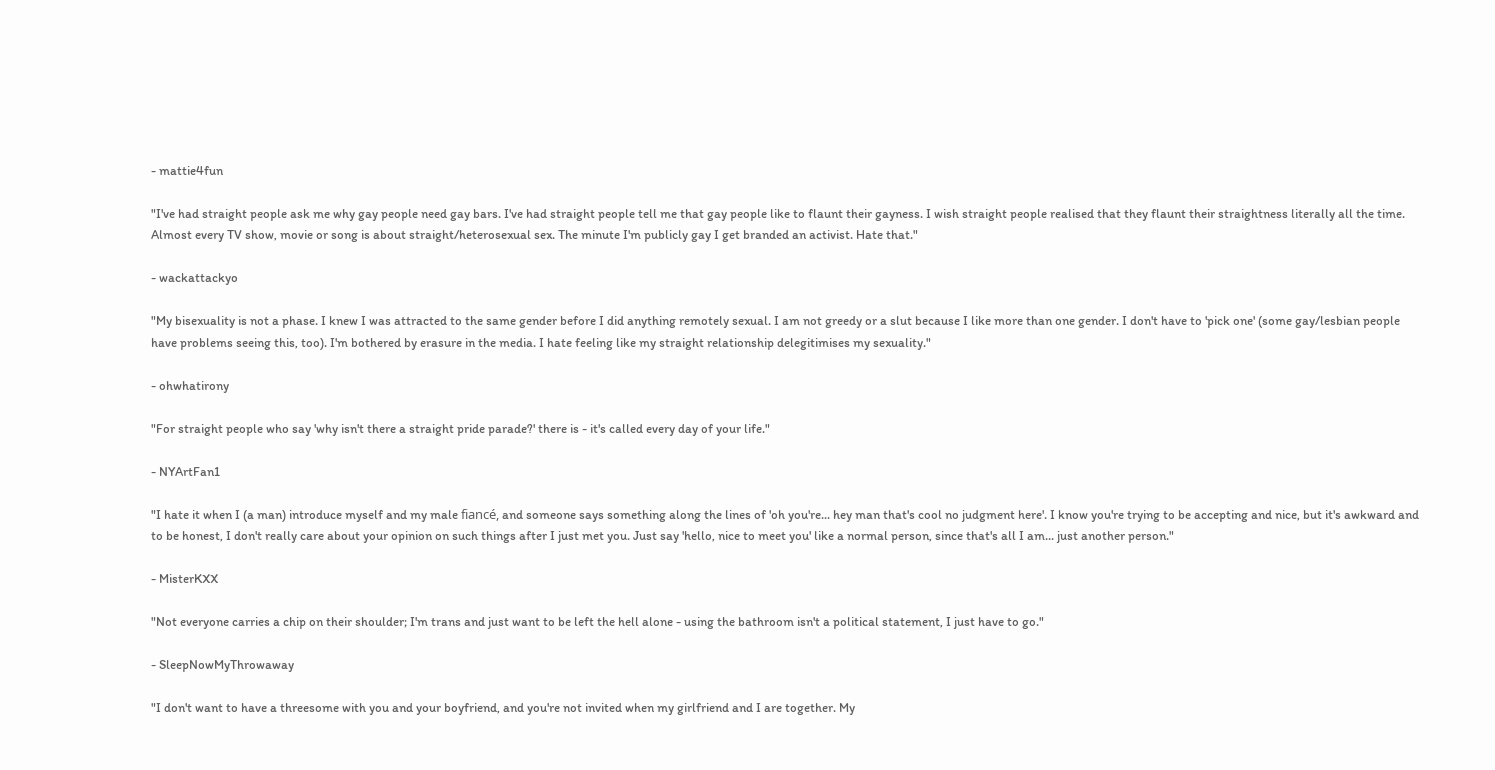- mattie4fun

"I've had straight people ask me why gay people need gay bars. I've had straight people tell me that gay people like to flaunt their gayness. I wish straight people realised that they flaunt their straightness literally all the time. Almost every TV show, movie or song is about straight/heterosexual sex. The minute I'm publicly gay I get branded an activist. Hate that."

- wackattackyo

"My bisexuality is not a phase. I knew I was attracted to the same gender before I did anything remotely sexual. I am not greedy or a slut because I like more than one gender. I don't have to 'pick one' (some gay/lesbian people have problems seeing this, too). I'm bothered by erasure in the media. I hate feeling like my straight relationship delegitimises my sexuality."

- ohwhatirony

"For straight people who say 'why isn't there a straight pride parade?' there is - it's called every day of your life."

- NYArtFan1

"I hate it when I (a man) introduce myself and my male fiancé, and someone says something along the lines of 'oh you're... hey man that's cool no judgment here'. I know you're trying to be accepting and nice, but it's awkward and to be honest, I don't really care about your opinion on such things after I just met you. Just say 'hello, nice to meet you' like a normal person, since that's all I am... just another person."

- MisterKXX

"Not everyone carries a chip on their shoulder; I'm trans and just want to be left the hell alone - using the bathroom isn't a political statement, I just have to go."

- SleepNowMyThrowaway

"I don't want to have a threesome with you and your boyfriend, and you're not invited when my girlfriend and I are together. My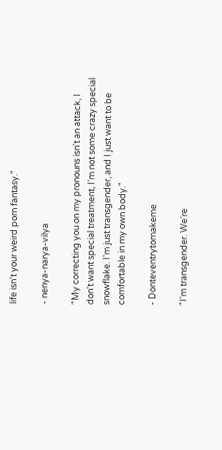life isn't your weird porn fantasy."

- nenya-narya-vilya

"My correcting you on my pronouns isn't an attack, I don't want special treatment, I'm not some crazy special snowflake. I'm just transgender, and I just want to be comfortable in my own body."

- Donteventrytomakeme

"I'm transgender. We're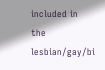included in the lesbian/gay/bi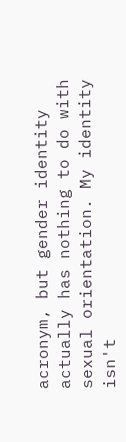acronym, but gender identity actually has nothing to do with sexual orientation. My identity isn't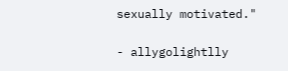sexually motivated."

- allygolightlly